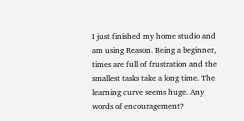I just finished my home studio and am using Reason. Being a beginner, times are full of frustration and the smallest tasks take a long time. The learning curve seems huge. Any words of encouragement?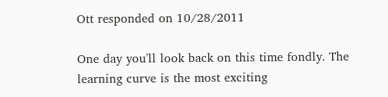Ott responded on 10/28/2011

One day you'll look back on this time fondly. The learning curve is the most exciting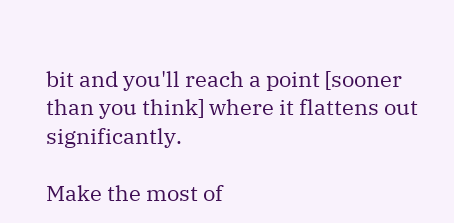bit and you'll reach a point [sooner than you think] where it flattens out significantly.

Make the most of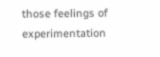those feelings of experimentation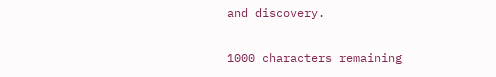and discovery.

1000 characters remaining